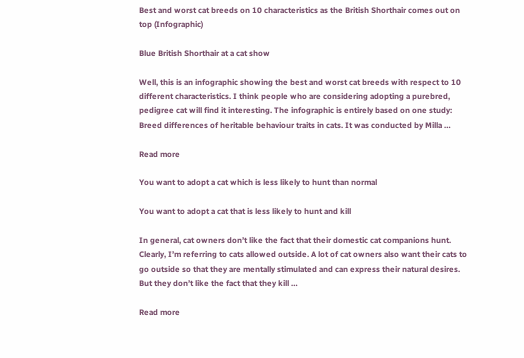Best and worst cat breeds on 10 characteristics as the British Shorthair comes out on top (Infographic)

Blue British Shorthair at a cat show

Well, this is an infographic showing the best and worst cat breeds with respect to 10 different characteristics. I think people who are considering adopting a purebred, pedigree cat will find it interesting. The infographic is entirely based on one study: Breed differences of heritable behaviour traits in cats. It was conducted by Milla …

Read more

You want to adopt a cat which is less likely to hunt than normal

You want to adopt a cat that is less likely to hunt and kill

In general, cat owners don’t like the fact that their domestic cat companions hunt. Clearly, I’m referring to cats allowed outside. A lot of cat owners also want their cats to go outside so that they are mentally stimulated and can express their natural desires. But they don’t like the fact that they kill …

Read more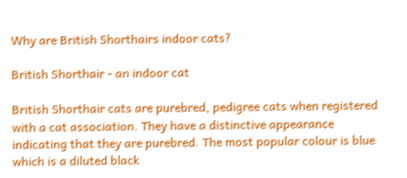Why are British Shorthairs indoor cats?

British Shorthair - an indoor cat

British Shorthair cats are purebred, pedigree cats when registered with a cat association. They have a distinctive appearance indicating that they are purebred. The most popular colour is blue which is a diluted black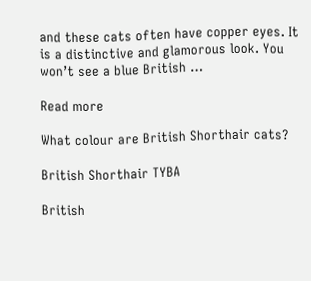and these cats often have copper eyes. It is a distinctive and glamorous look. You won’t see a blue British …

Read more

What colour are British Shorthair cats?

British Shorthair TYBA

British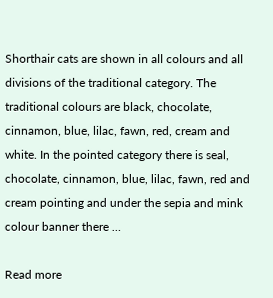Shorthair cats are shown in all colours and all divisions of the traditional category. The traditional colours are black, chocolate, cinnamon, blue, lilac, fawn, red, cream and white. In the pointed category there is seal, chocolate, cinnamon, blue, lilac, fawn, red and cream pointing and under the sepia and mink colour banner there …

Read more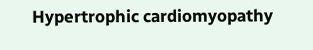Hypertrophic cardiomyopathy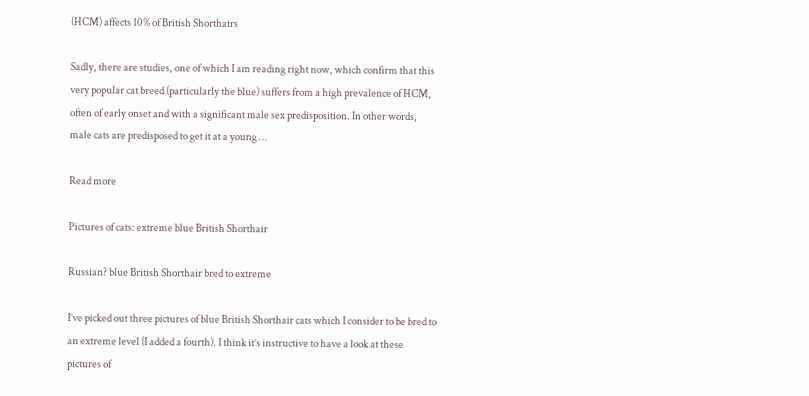(HCM) affects 10% of British Shorthairs

Sadly, there are studies, one of which I am reading right now, which confirm that this very popular cat breed (particularly the blue) suffers from a high prevalence of HCM, often of early onset and with a significant male sex predisposition. In other words, male cats are predisposed to get it at a young …

Read more

Pictures of cats: extreme blue British Shorthair

Russian? blue British Shorthair bred to extreme

I’ve picked out three pictures of blue British Shorthair cats which I consider to be bred to an extreme level (I added a fourth). I think it’s instructive to have a look at these pictures of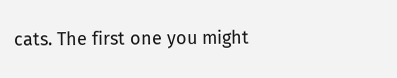cats. The first one you might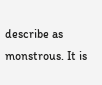describe as monstrous. It is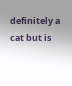definitely a cat but is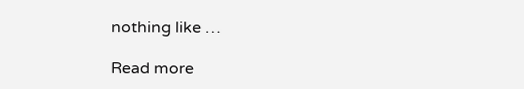nothing like …

Read more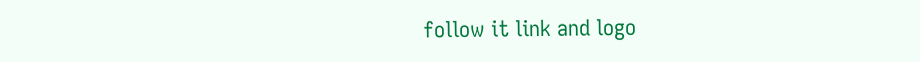follow it link and logo